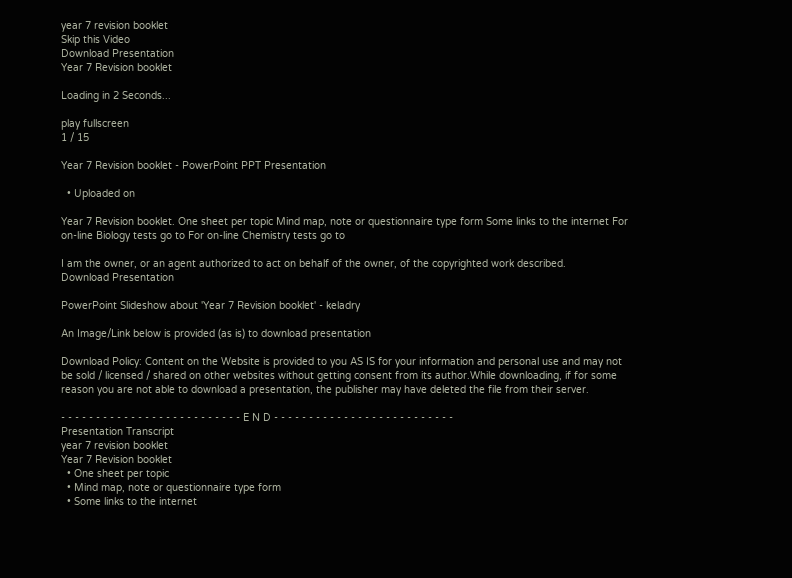year 7 revision booklet
Skip this Video
Download Presentation
Year 7 Revision booklet

Loading in 2 Seconds...

play fullscreen
1 / 15

Year 7 Revision booklet - PowerPoint PPT Presentation

  • Uploaded on

Year 7 Revision booklet. One sheet per topic Mind map, note or questionnaire type form Some links to the internet For on-line Biology tests go to For on-line Chemistry tests go to

I am the owner, or an agent authorized to act on behalf of the owner, of the copyrighted work described.
Download Presentation

PowerPoint Slideshow about 'Year 7 Revision booklet' - keladry

An Image/Link below is provided (as is) to download presentation

Download Policy: Content on the Website is provided to you AS IS for your information and personal use and may not be sold / licensed / shared on other websites without getting consent from its author.While downloading, if for some reason you are not able to download a presentation, the publisher may have deleted the file from their server.

- - - - - - - - - - - - - - - - - - - - - - - - - - E N D - - - - - - - - - - - - - - - - - - - - - - - - - -
Presentation Transcript
year 7 revision booklet
Year 7 Revision booklet
  • One sheet per topic
  • Mind map, note or questionnaire type form
  • Some links to the internet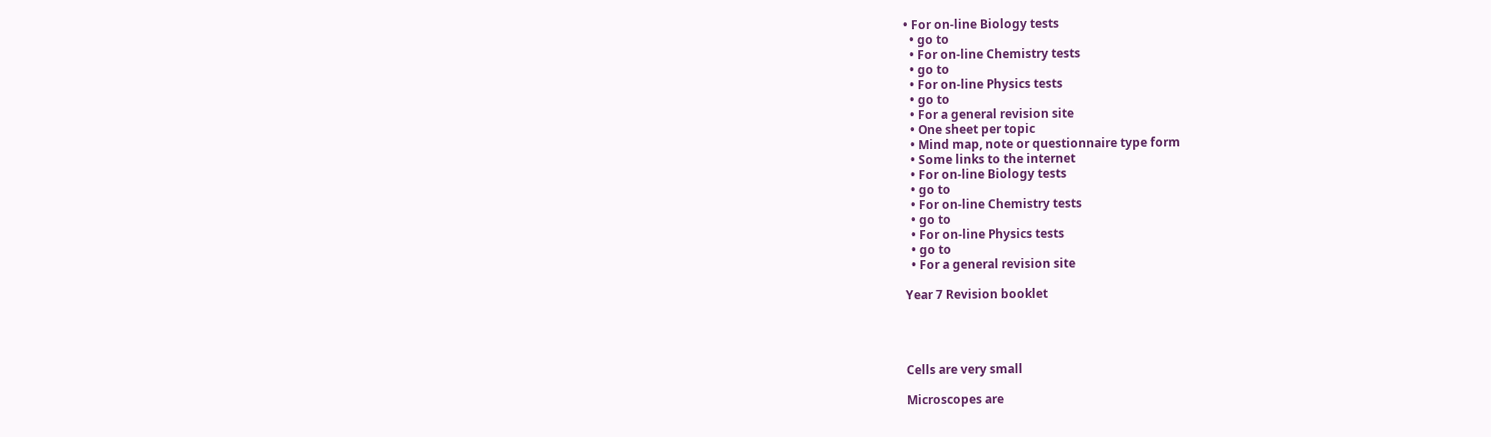• For on-line Biology tests
  • go to
  • For on-line Chemistry tests
  • go to
  • For on-line Physics tests
  • go to
  • For a general revision site
  • One sheet per topic
  • Mind map, note or questionnaire type form
  • Some links to the internet
  • For on-line Biology tests
  • go to
  • For on-line Chemistry tests
  • go to
  • For on-line Physics tests
  • go to
  • For a general revision site

Year 7 Revision booklet




Cells are very small

Microscopes are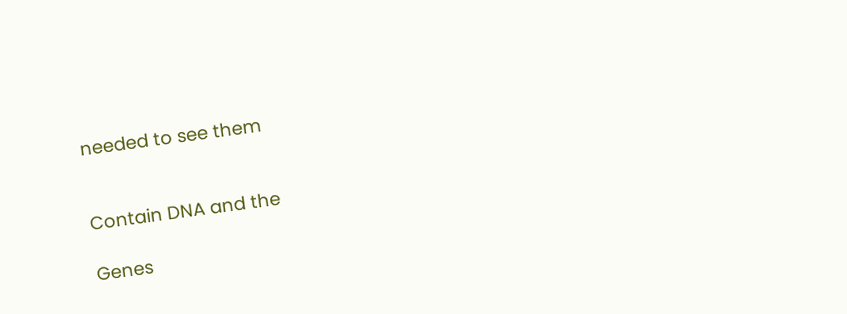needed to see them


Contain DNA and the

Genes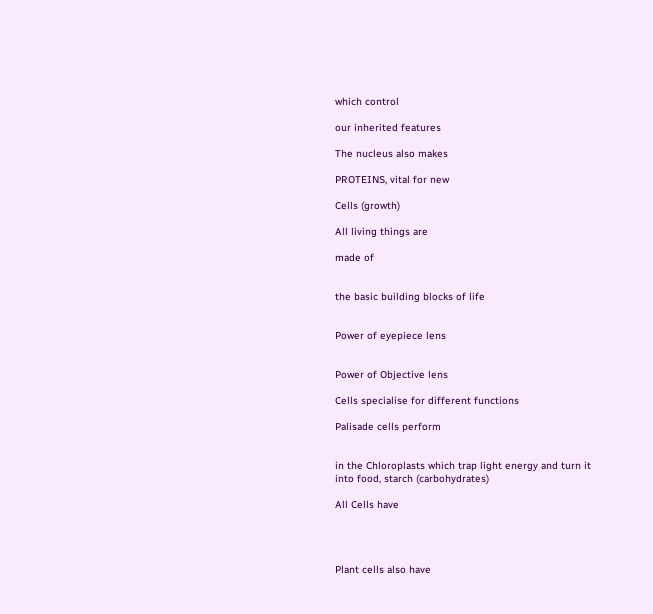which control

our inherited features

The nucleus also makes

PROTEINS, vital for new

Cells (growth)

All living things are

made of


the basic building blocks of life


Power of eyepiece lens


Power of Objective lens

Cells specialise for different functions

Palisade cells perform


in the Chloroplasts which trap light energy and turn it into food, starch (carbohydrates)

All Cells have




Plant cells also have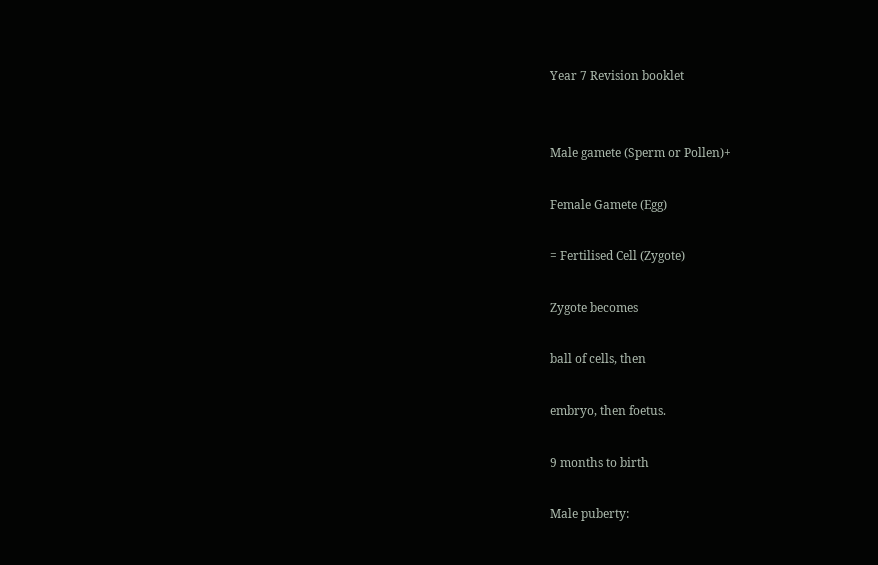Year 7 Revision booklet


Male gamete (Sperm or Pollen)+

Female Gamete (Egg)

= Fertilised Cell (Zygote)

Zygote becomes

ball of cells, then

embryo, then foetus.

9 months to birth

Male puberty: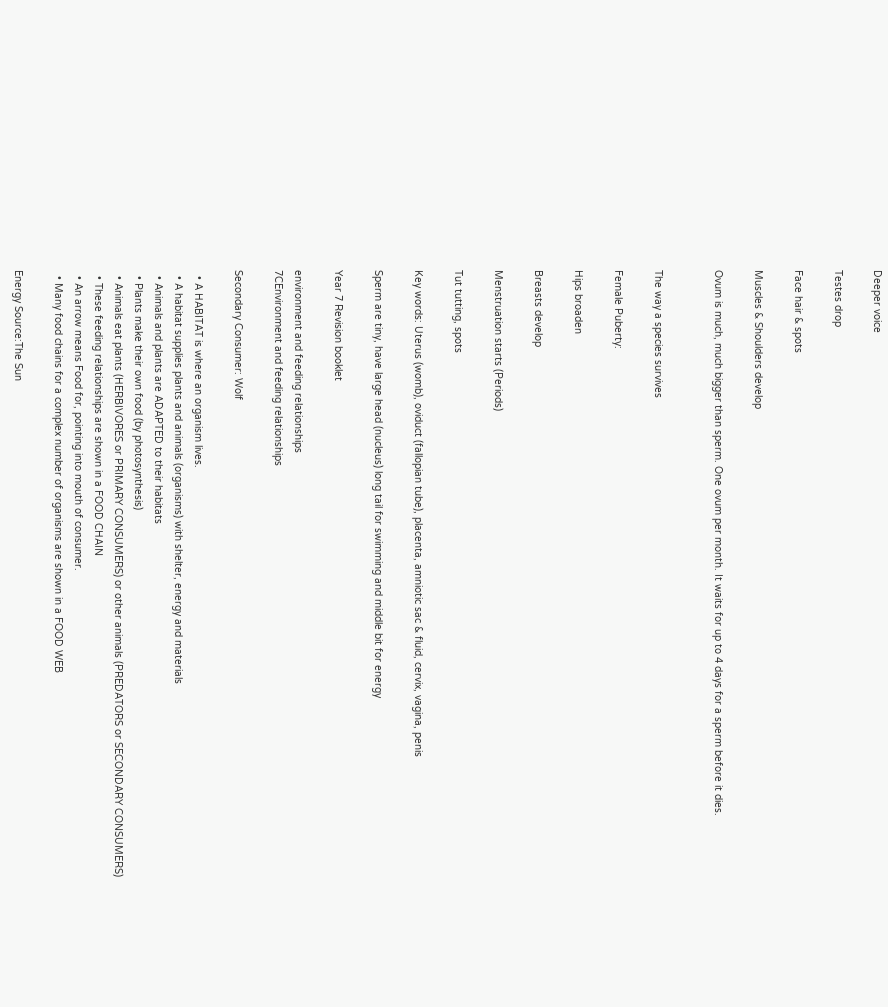Deeper voice

Testes drop

Face hair & spots

Muscles & Shoulders develop

Ovum is much, much bigger than sperm. One ovum per month. It waits for up to 4 days for a sperm before it dies.


The way a species survives

Female Puberty:

Hips broaden

Breasts develop

Menstruation starts (Periods)

Tut tutting, spots

Key words: Uterus (womb), oviduct (fallopian tube), placenta, amniotic sac & fluid, cervix, vagina, penis

Sperm are tiny, have large head (nucleus) long tail for swimming and middle bit for energy

Year 7 Revision booklet

environment and feeding relationships
7CEnvironment and feeding relationships

Secondary Consumer: Wolf

  • A HABITAT is where an organism lives.
  • A habitat supplies plants and animals (organisms) with shelter, energy and materials
  • Animals and plants are ADAPTED to their habitats
  • Plants make their own food (by photosynthesis)
  • Animals eat plants (HERBIVORES or PRIMARY CONSUMERS) or other animals (PREDATORS or SECONDARY CONSUMERS)
  • These feeding relationships are shown in a FOOD CHAIN
  • An arrow means Food for, pointing into mouth of consumer.
  • Many food chains for a complex number of organisms are shown in a FOOD WEB

Energy Source:The Sun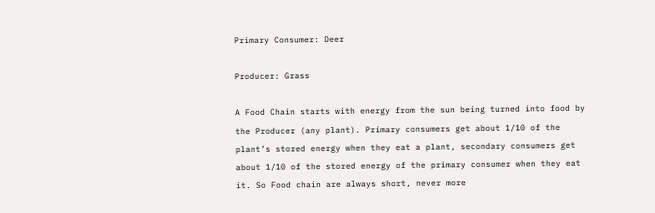Primary Consumer: Deer

Producer: Grass

A Food Chain starts with energy from the sun being turned into food by the Producer (any plant). Primary consumers get about 1/10 of the plant’s stored energy when they eat a plant, secondary consumers get about 1/10 of the stored energy of the primary consumer when they eat it. So Food chain are always short, never more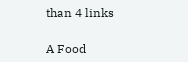than 4 links

A Food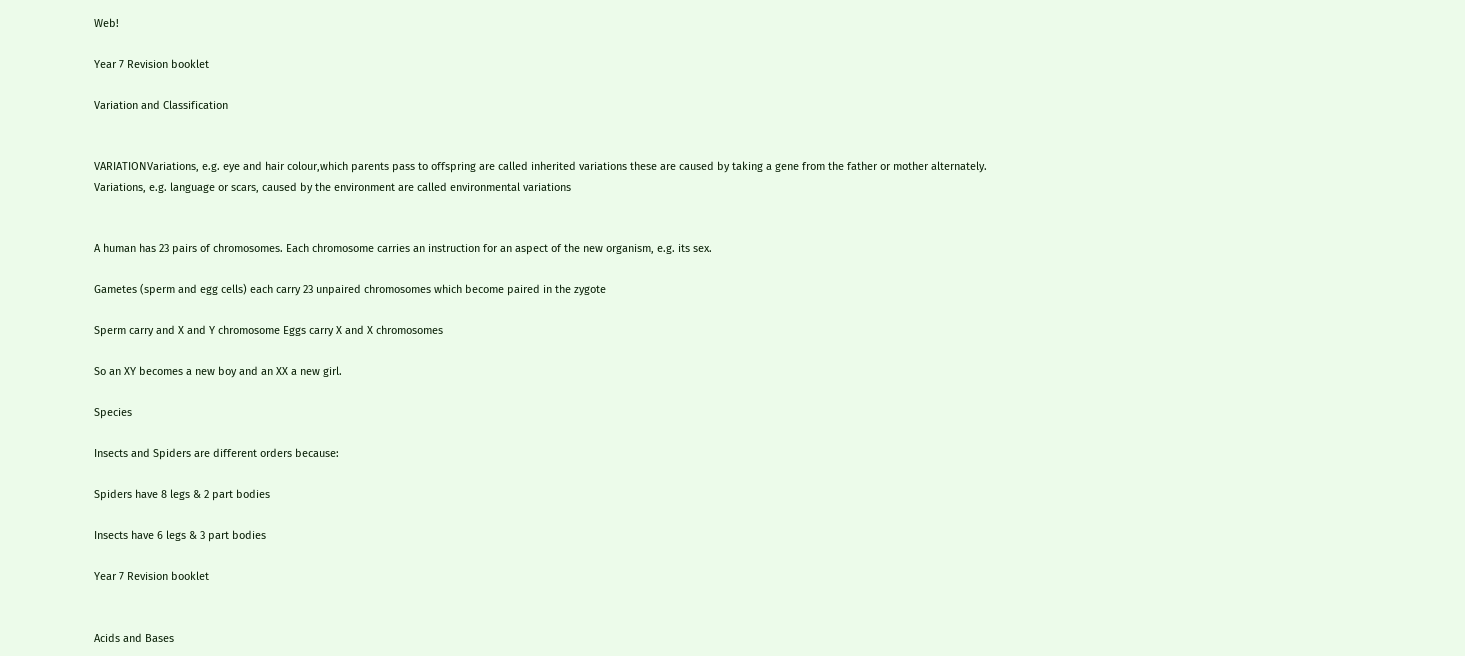Web!

Year 7 Revision booklet

Variation and Classification


VARIATIONVariations, e.g. eye and hair colour,which parents pass to offspring are called inherited variations these are caused by taking a gene from the father or mother alternately. Variations, e.g. language or scars, caused by the environment are called environmental variations


A human has 23 pairs of chromosomes. Each chromosome carries an instruction for an aspect of the new organism, e.g. its sex.

Gametes (sperm and egg cells) each carry 23 unpaired chromosomes which become paired in the zygote

Sperm carry and X and Y chromosome Eggs carry X and X chromosomes

So an XY becomes a new boy and an XX a new girl.

Species

Insects and Spiders are different orders because:

Spiders have 8 legs & 2 part bodies

Insects have 6 legs & 3 part bodies

Year 7 Revision booklet


Acids and Bases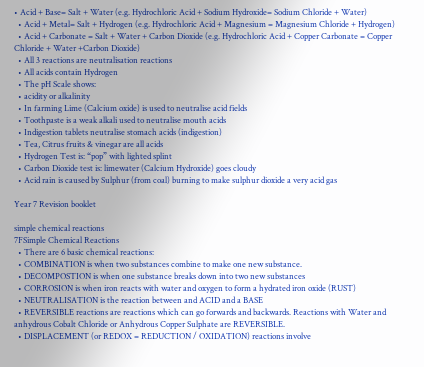• Acid + Base= Salt + Water (e.g. Hydrochloric Acid + Sodium Hydroxide= Sodium Chloride + Water)
  • Acid + Metal= Salt + Hydrogen (e.g. Hydrochloric Acid + Magnesium = Magnesium Chloride + Hydrogen)
  • Acid + Carbonate = Salt + Water + Carbon Dioxide (e.g. Hydrochloric Acid + Copper Carbonate = Copper Chloride + Water +Carbon Dioxide)
  • All 3 reactions are neutralisation reactions
  • All acids contain Hydrogen
  • The pH Scale shows:
  • acidity or alkalinity
  • In farming Lime (Calcium oxide) is used to neutralise acid fields
  • Toothpaste is a weak alkali used to neutralise mouth acids
  • Indigestion tablets neutralise stomach acids (indigestion)
  • Tea, Citrus fruits & vinegar are all acids
  • Hydrogen Test is: “pop” with lighted splint
  • Carbon Dioxide test is: limewater (Calcium Hydroxide) goes cloudy
  • Acid rain is caused by Sulphur (from coal) burning to make sulphur dioxide a very acid gas

Year 7 Revision booklet

simple chemical reactions
7FSimple Chemical Reactions
  • There are 6 basic chemical reactions:
  • COMBINATION is when two substances combine to make one new substance.
  • DECOMPOSTION is when one substance breaks down into two new substances
  • CORROSION is when iron reacts with water and oxygen to form a hydrated iron oxide (RUST)
  • NEUTRALISATION is the reaction between and ACID and a BASE
  • REVERSIBLE reactions are reactions which can go forwards and backwards. Reactions with Water and anhydrous Cobalt Chloride or Anhydrous Copper Sulphate are REVERSIBLE.
  • DISPLACEMENT (or REDOX = REDUCTION / OXIDATION) reactions involve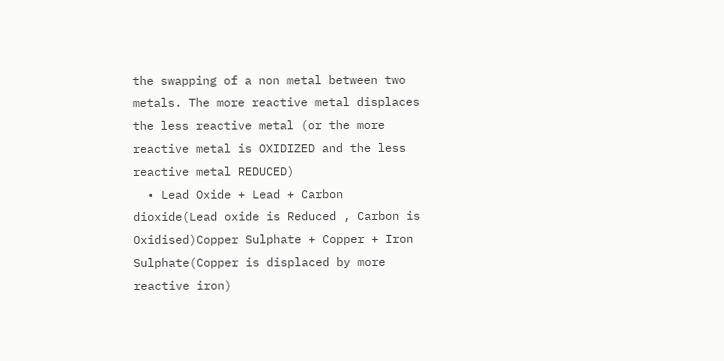the swapping of a non metal between two metals. The more reactive metal displaces the less reactive metal (or the more reactive metal is OXIDIZED and the less reactive metal REDUCED)
  • Lead Oxide + Lead + Carbon dioxide(Lead oxide is Reduced , Carbon is Oxidised)Copper Sulphate + Copper + Iron Sulphate(Copper is displaced by more reactive iron)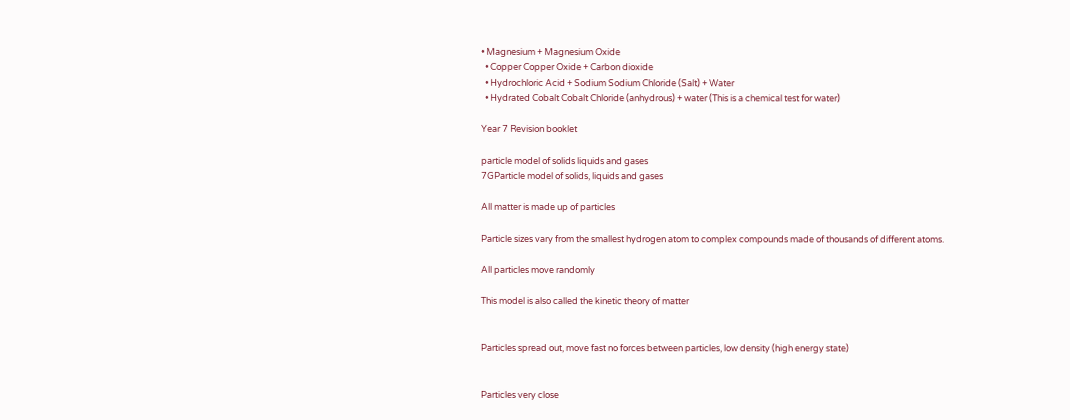• Magnesium + Magnesium Oxide
  • Copper Copper Oxide + Carbon dioxide
  • Hydrochloric Acid + Sodium Sodium Chloride (Salt) + Water
  • Hydrated Cobalt Cobalt Chloride (anhydrous) + water (This is a chemical test for water)

Year 7 Revision booklet

particle model of solids liquids and gases
7GParticle model of solids, liquids and gases

All matter is made up of particles

Particle sizes vary from the smallest hydrogen atom to complex compounds made of thousands of different atoms.

All particles move randomly

This model is also called the kinetic theory of matter


Particles spread out, move fast no forces between particles, low density (high energy state)


Particles very close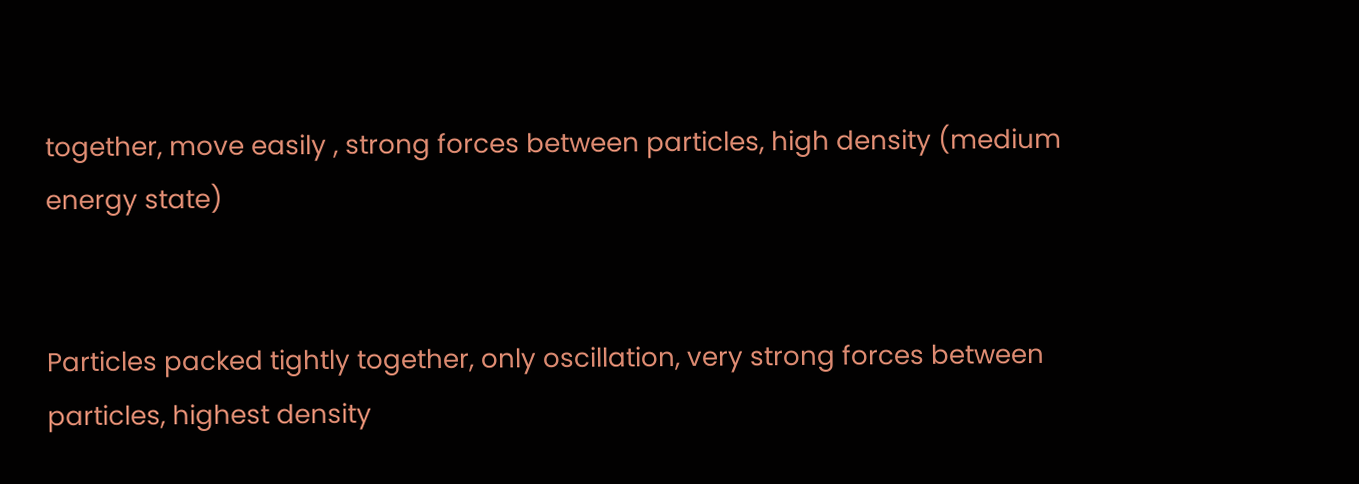together, move easily , strong forces between particles, high density (medium energy state)


Particles packed tightly together, only oscillation, very strong forces between particles, highest density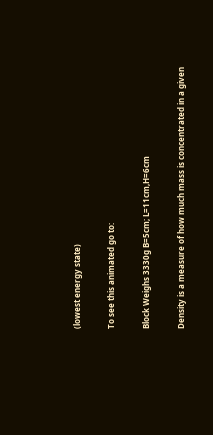(lowest energy state)

To see this animated go to:

Block Weighs 3330g B=5cm; L=11cm,H=6cm

Density is a measure of how much mass is concentrated in a given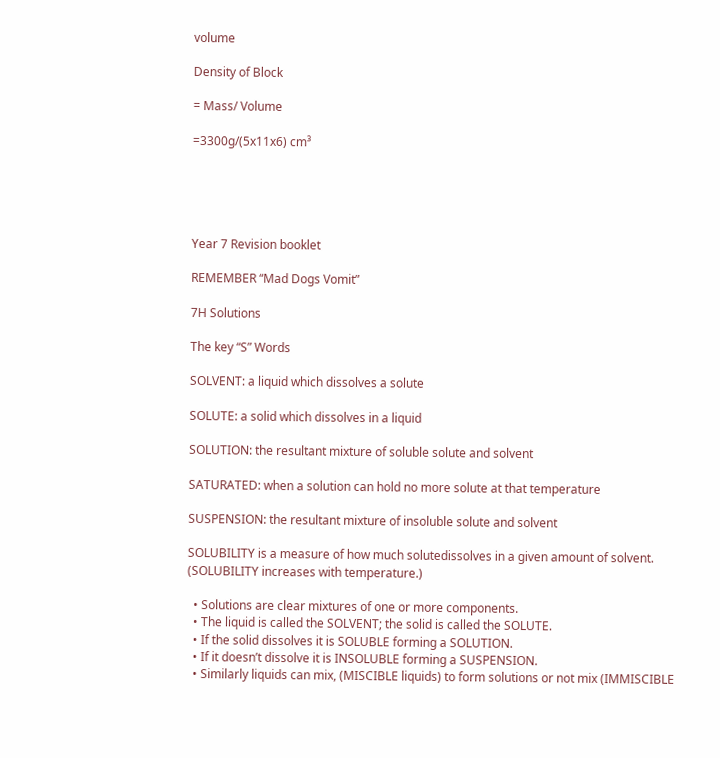volume

Density of Block

= Mass/ Volume

=3300g/(5x11x6) cm³





Year 7 Revision booklet

REMEMBER “Mad Dogs Vomit”

7H Solutions

The key “S” Words

SOLVENT: a liquid which dissolves a solute

SOLUTE: a solid which dissolves in a liquid

SOLUTION: the resultant mixture of soluble solute and solvent

SATURATED: when a solution can hold no more solute at that temperature

SUSPENSION: the resultant mixture of insoluble solute and solvent

SOLUBILITY is a measure of how much solutedissolves in a given amount of solvent. (SOLUBILITY increases with temperature.)

  • Solutions are clear mixtures of one or more components.
  • The liquid is called the SOLVENT; the solid is called the SOLUTE.
  • If the solid dissolves it is SOLUBLE forming a SOLUTION.
  • If it doesn’t dissolve it is INSOLUBLE forming a SUSPENSION.
  • Similarly liquids can mix, (MISCIBLE liquids) to form solutions or not mix (IMMISCIBLE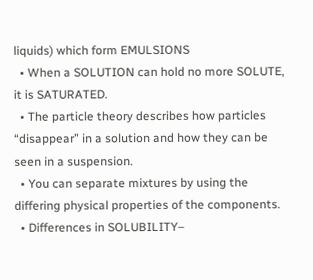liquids) which form EMULSIONS
  • When a SOLUTION can hold no more SOLUTE, it is SATURATED.
  • The particle theory describes how particles “disappear” in a solution and how they can be seen in a suspension.
  • You can separate mixtures by using the differing physical properties of the components.
  • Differences in SOLUBILITY–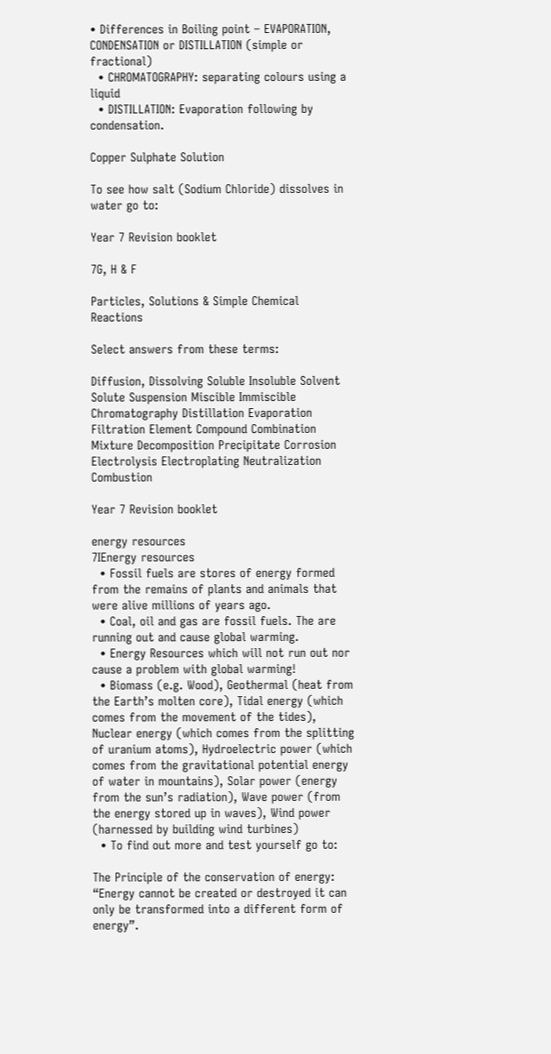• Differences in Boiling point – EVAPORATION, CONDENSATION or DISTILLATION (simple or fractional)
  • CHROMATOGRAPHY: separating colours using a liquid
  • DISTILLATION: Evaporation following by condensation.

Copper Sulphate Solution

To see how salt (Sodium Chloride) dissolves in water go to:

Year 7 Revision booklet

7G, H & F

Particles, Solutions & Simple Chemical Reactions

Select answers from these terms:

Diffusion, Dissolving Soluble Insoluble Solvent Solute Suspension Miscible Immiscible Chromatography Distillation Evaporation Filtration Element Compound Combination Mixture Decomposition Precipitate Corrosion Electrolysis Electroplating Neutralization Combustion

Year 7 Revision booklet

energy resources
7IEnergy resources
  • Fossil fuels are stores of energy formed from the remains of plants and animals that were alive millions of years ago.
  • Coal, oil and gas are fossil fuels. The are running out and cause global warming.
  • Energy Resources which will not run out nor cause a problem with global warming!
  • Biomass (e.g. Wood), Geothermal (heat from the Earth’s molten core), Tidal energy (which comes from the movement of the tides), Nuclear energy (which comes from the splitting of uranium atoms), Hydroelectric power (which comes from the gravitational potential energy of water in mountains), Solar power (energy from the sun’s radiation), Wave power (from the energy stored up in waves), Wind power (harnessed by building wind turbines)
  • To find out more and test yourself go to:

The Principle of the conservation of energy: “Energy cannot be created or destroyed it can only be transformed into a different form of energy”.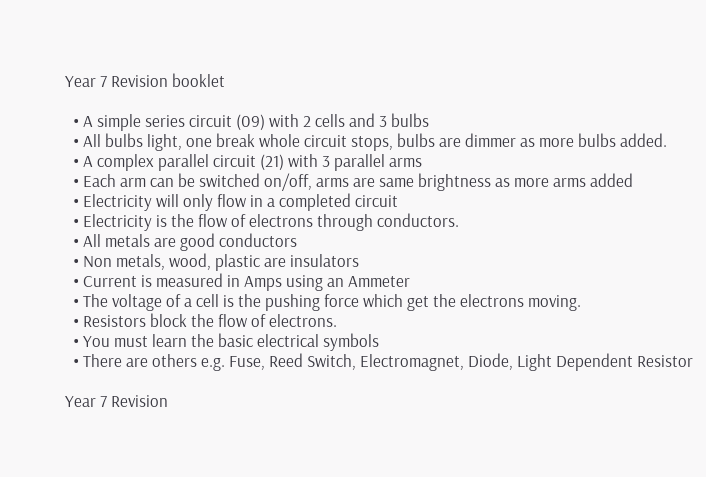Year 7 Revision booklet

  • A simple series circuit (09) with 2 cells and 3 bulbs
  • All bulbs light, one break whole circuit stops, bulbs are dimmer as more bulbs added.
  • A complex parallel circuit (21) with 3 parallel arms
  • Each arm can be switched on/off, arms are same brightness as more arms added
  • Electricity will only flow in a completed circuit
  • Electricity is the flow of electrons through conductors.
  • All metals are good conductors
  • Non metals, wood, plastic are insulators
  • Current is measured in Amps using an Ammeter
  • The voltage of a cell is the pushing force which get the electrons moving.
  • Resistors block the flow of electrons.
  • You must learn the basic electrical symbols
  • There are others e.g. Fuse, Reed Switch, Electromagnet, Diode, Light Dependent Resistor

Year 7 Revision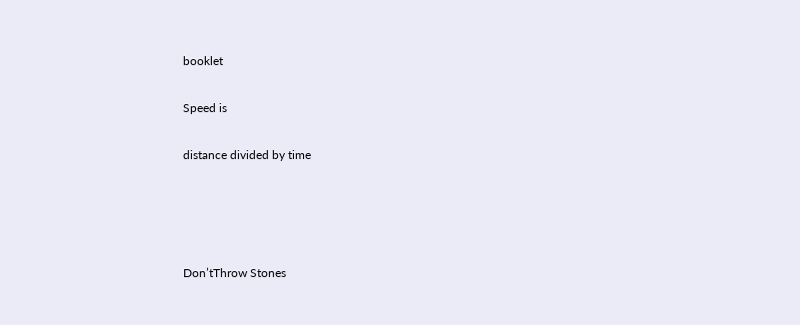booklet

Speed is

distance divided by time




Don’tThrow Stones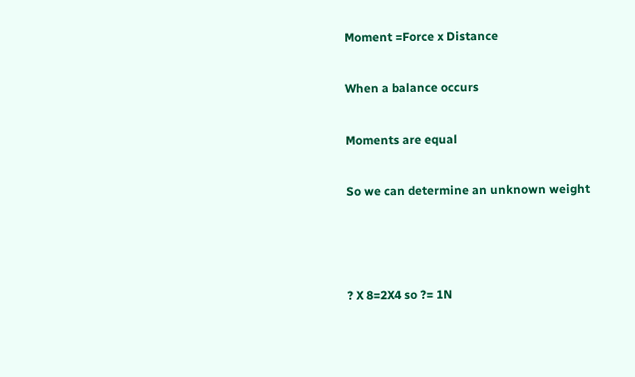Moment =Force x Distance

When a balance occurs

Moments are equal

So we can determine an unknown weight



? X 8=2X4 so ?= 1N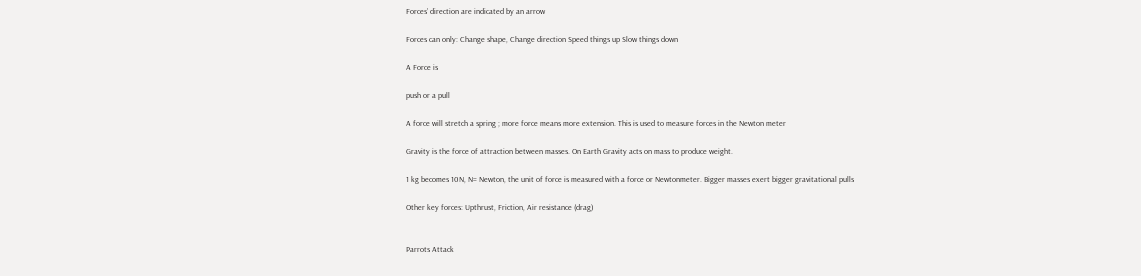Forces’ direction are indicated by an arrow

Forces can only: Change shape, Change direction Speed things up Slow things down

A Force is

push or a pull

A force will stretch a spring ; more force means more extension. This is used to measure forces in the Newton meter

Gravity is the force of attraction between masses. On Earth Gravity acts on mass to produce weight.

1 kg becomes 10N, N= Newton, the unit of force is measured with a force or Newtonmeter. Bigger masses exert bigger gravitational pulls

Other key forces: Upthrust, Friction, Air resistance (drag)


Parrots Attack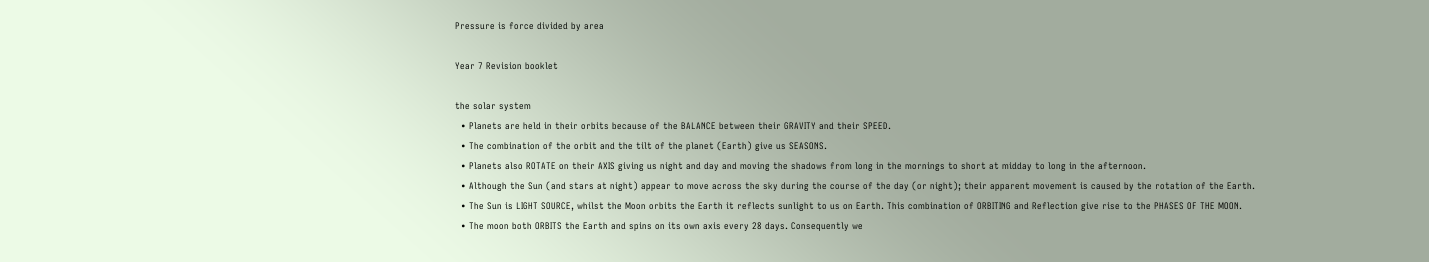Pressure is force divided by area

Year 7 Revision booklet

the solar system
  • Planets are held in their orbits because of the BALANCE between their GRAVITY and their SPEED.
  • The combination of the orbit and the tilt of the planet (Earth) give us SEASONS.
  • Planets also ROTATE on their AXIS giving us night and day and moving the shadows from long in the mornings to short at midday to long in the afternoon.
  • Although the Sun (and stars at night) appear to move across the sky during the course of the day (or night); their apparent movement is caused by the rotation of the Earth.
  • The Sun is LIGHT SOURCE, whilst the Moon orbits the Earth it reflects sunlight to us on Earth. This combination of ORBITING and Reflection give rise to the PHASES OF THE MOON.
  • The moon both ORBITS the Earth and spins on its own axis every 28 days. Consequently we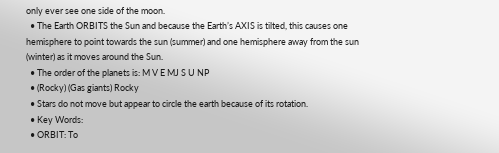only ever see one side of the moon.
  • The Earth ORBITS the Sun and because the Earth’s AXIS is tilted, this causes one hemisphere to point towards the sun (summer) and one hemisphere away from the sun (winter) as it moves around the Sun.
  • The order of the planets is: M V E MJ S U NP
  • (Rocky) (Gas giants) Rocky
  • Stars do not move but appear to circle the earth because of its rotation.
  • Key Words:
  • ORBIT: To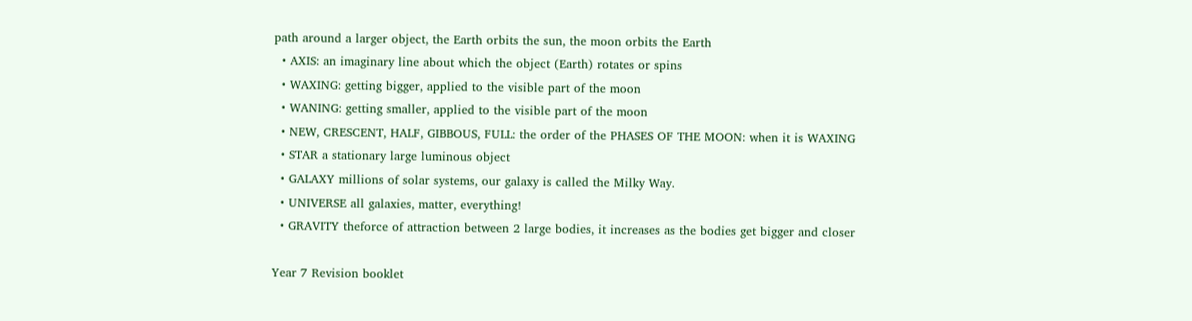path around a larger object, the Earth orbits the sun, the moon orbits the Earth
  • AXIS: an imaginary line about which the object (Earth) rotates or spins
  • WAXING: getting bigger, applied to the visible part of the moon
  • WANING: getting smaller, applied to the visible part of the moon
  • NEW, CRESCENT, HALF, GIBBOUS, FULL: the order of the PHASES OF THE MOON: when it is WAXING
  • STAR a stationary large luminous object
  • GALAXY millions of solar systems, our galaxy is called the Milky Way.
  • UNIVERSE all galaxies, matter, everything!
  • GRAVITY theforce of attraction between 2 large bodies, it increases as the bodies get bigger and closer

Year 7 Revision booklet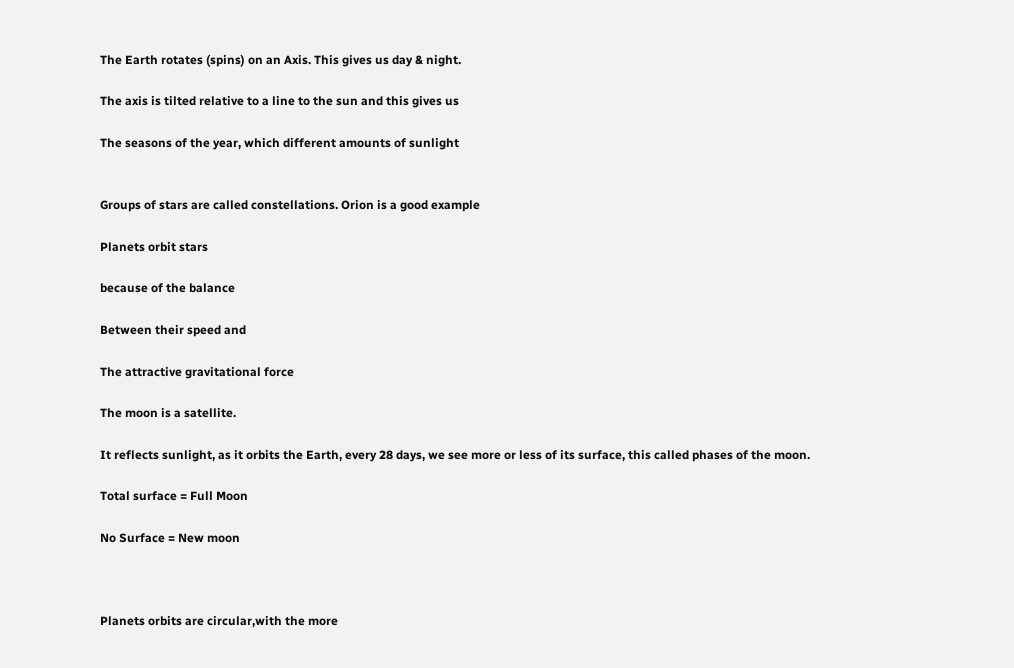The Earth rotates (spins) on an Axis. This gives us day & night.

The axis is tilted relative to a line to the sun and this gives us

The seasons of the year, which different amounts of sunlight


Groups of stars are called constellations. Orion is a good example

Planets orbit stars

because of the balance

Between their speed and

The attractive gravitational force

The moon is a satellite.

It reflects sunlight, as it orbits the Earth, every 28 days, we see more or less of its surface, this called phases of the moon.

Total surface = Full Moon

No Surface = New moon



Planets orbits are circular,with the more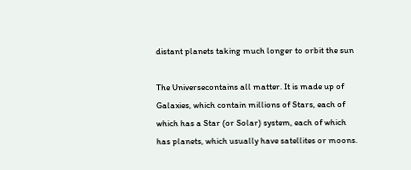distant planets taking much longer to orbit the sun

The Universecontains all matter. It is made up of Galaxies, which contain millions of Stars, each of which has a Star (or Solar) system, each of which has planets, which usually have satellites or moons.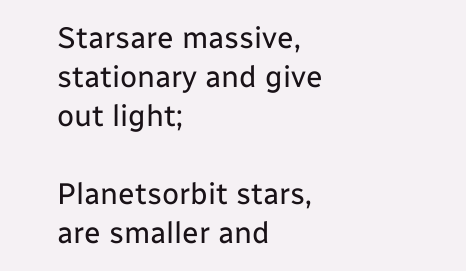Starsare massive, stationary and give out light;

Planetsorbit stars, are smaller and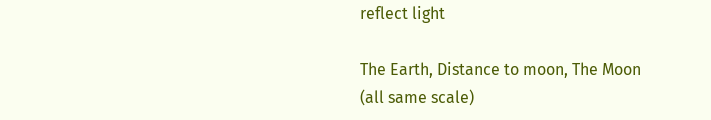reflect light

The Earth, Distance to moon, The Moon (all same scale)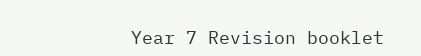Year 7 Revision booklet